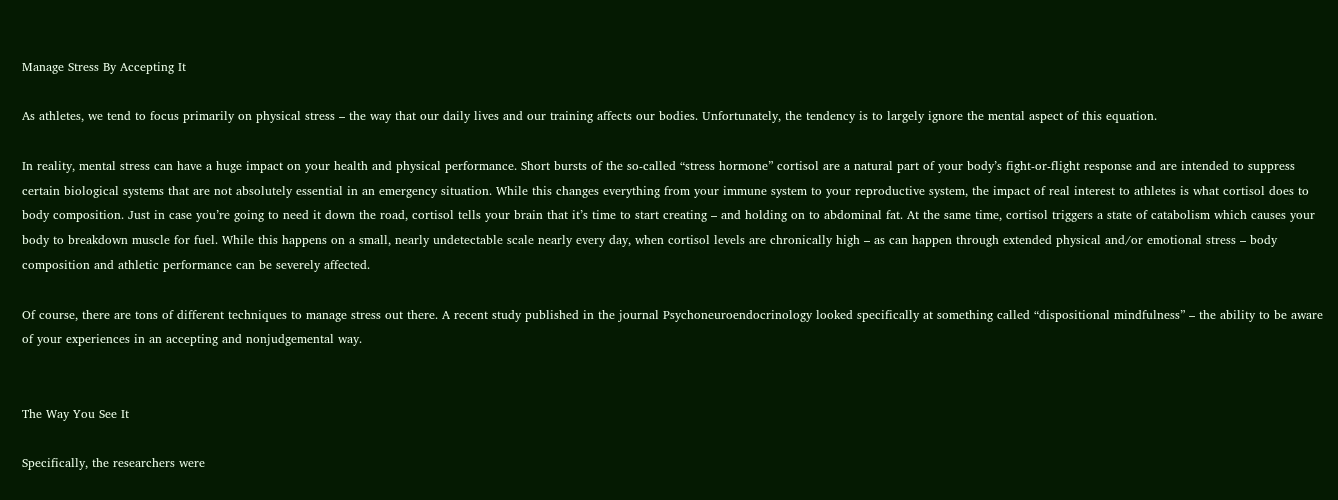Manage Stress By Accepting It

As athletes, we tend to focus primarily on physical stress – the way that our daily lives and our training affects our bodies. Unfortunately, the tendency is to largely ignore the mental aspect of this equation.

In reality, mental stress can have a huge impact on your health and physical performance. Short bursts of the so-called “stress hormone” cortisol are a natural part of your body’s fight-or-flight response and are intended to suppress certain biological systems that are not absolutely essential in an emergency situation. While this changes everything from your immune system to your reproductive system, the impact of real interest to athletes is what cortisol does to body composition. Just in case you’re going to need it down the road, cortisol tells your brain that it’s time to start creating – and holding on to abdominal fat. At the same time, cortisol triggers a state of catabolism which causes your body to breakdown muscle for fuel. While this happens on a small, nearly undetectable scale nearly every day, when cortisol levels are chronically high – as can happen through extended physical and/or emotional stress – body composition and athletic performance can be severely affected.

Of course, there are tons of different techniques to manage stress out there. A recent study published in the journal Psychoneuroendocrinology looked specifically at something called “dispositional mindfulness” – the ability to be aware of your experiences in an accepting and nonjudgemental way.


The Way You See It

Specifically, the researchers were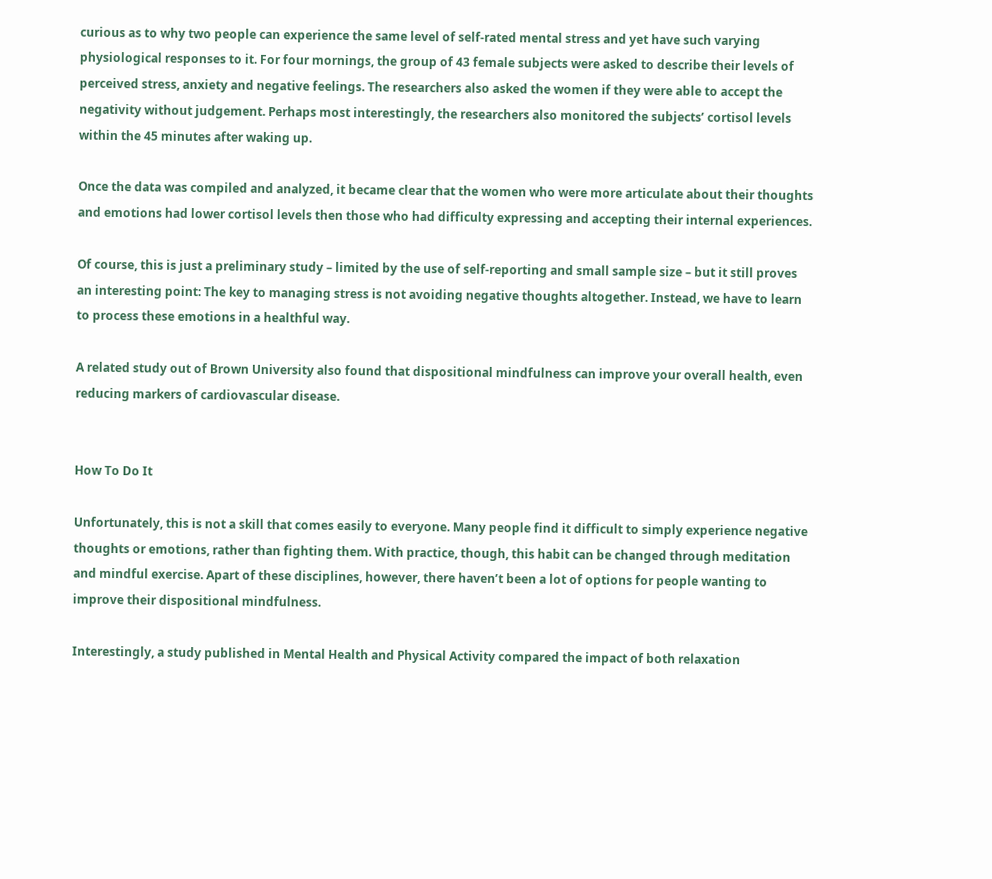curious as to why two people can experience the same level of self-rated mental stress and yet have such varying physiological responses to it. For four mornings, the group of 43 female subjects were asked to describe their levels of perceived stress, anxiety and negative feelings. The researchers also asked the women if they were able to accept the negativity without judgement. Perhaps most interestingly, the researchers also monitored the subjects’ cortisol levels within the 45 minutes after waking up.

Once the data was compiled and analyzed, it became clear that the women who were more articulate about their thoughts and emotions had lower cortisol levels then those who had difficulty expressing and accepting their internal experiences.

Of course, this is just a preliminary study – limited by the use of self-reporting and small sample size – but it still proves an interesting point: The key to managing stress is not avoiding negative thoughts altogether. Instead, we have to learn to process these emotions in a healthful way.

A related study out of Brown University also found that dispositional mindfulness can improve your overall health, even reducing markers of cardiovascular disease.


How To Do It

Unfortunately, this is not a skill that comes easily to everyone. Many people find it difficult to simply experience negative thoughts or emotions, rather than fighting them. With practice, though, this habit can be changed through meditation and mindful exercise. Apart of these disciplines, however, there haven’t been a lot of options for people wanting to improve their dispositional mindfulness.

Interestingly, a study published in Mental Health and Physical Activity compared the impact of both relaxation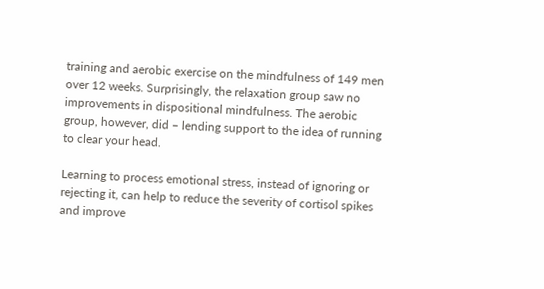training and aerobic exercise on the mindfulness of 149 men over 12 weeks. Surprisingly, the relaxation group saw no improvements in dispositional mindfulness. The aerobic group, however, did – lending support to the idea of running to clear your head.

Learning to process emotional stress, instead of ignoring or rejecting it, can help to reduce the severity of cortisol spikes and improve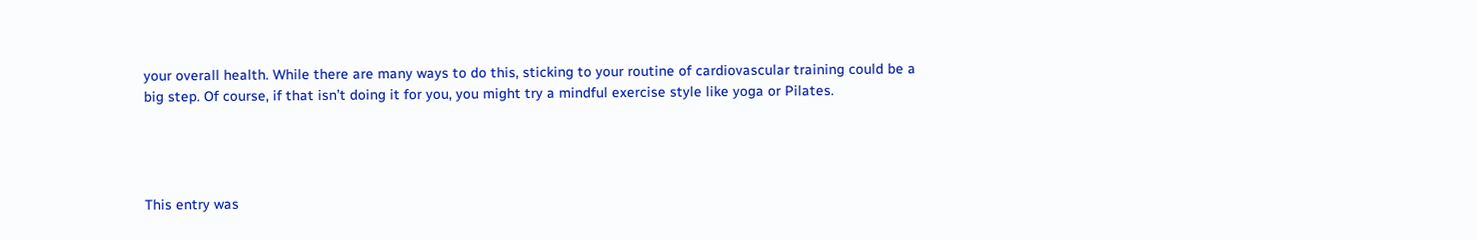your overall health. While there are many ways to do this, sticking to your routine of cardiovascular training could be a big step. Of course, if that isn’t doing it for you, you might try a mindful exercise style like yoga or Pilates.




This entry was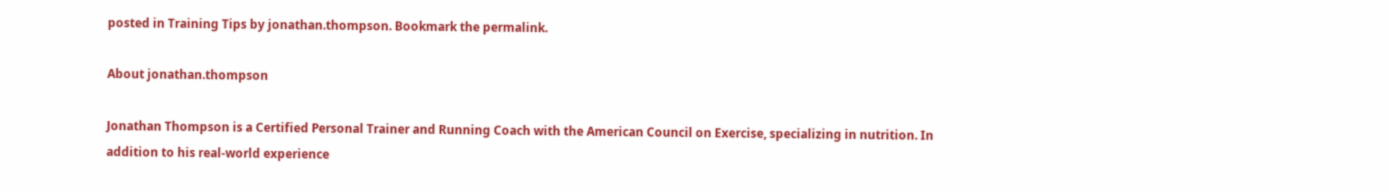posted in Training Tips by jonathan.thompson. Bookmark the permalink.

About jonathan.thompson

Jonathan Thompson is a Certified Personal Trainer and Running Coach with the American Council on Exercise, specializing in nutrition. In addition to his real-world experience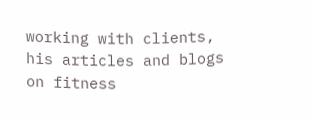working with clients, his articles and blogs on fitness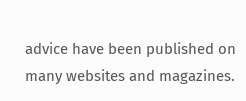advice have been published on many websites and magazines.